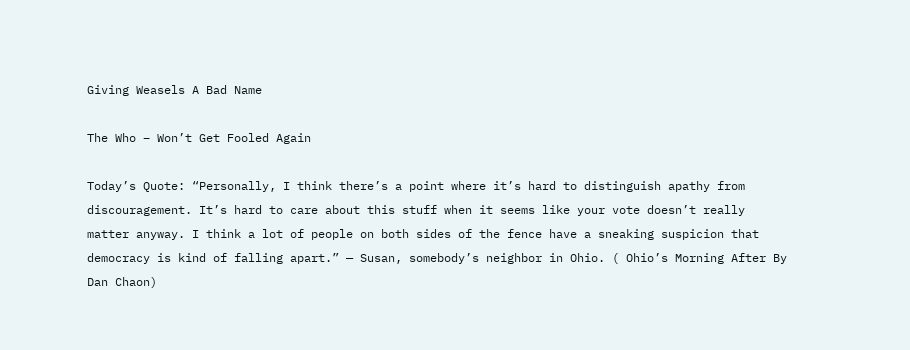Giving Weasels A Bad Name

The Who – Won’t Get Fooled Again

Today’s Quote: “Personally, I think there’s a point where it’s hard to distinguish apathy from discouragement. It’s hard to care about this stuff when it seems like your vote doesn’t really matter anyway. I think a lot of people on both sides of the fence have a sneaking suspicion that democracy is kind of falling apart.” — Susan, somebody’s neighbor in Ohio. ( Ohio’s Morning After By Dan Chaon)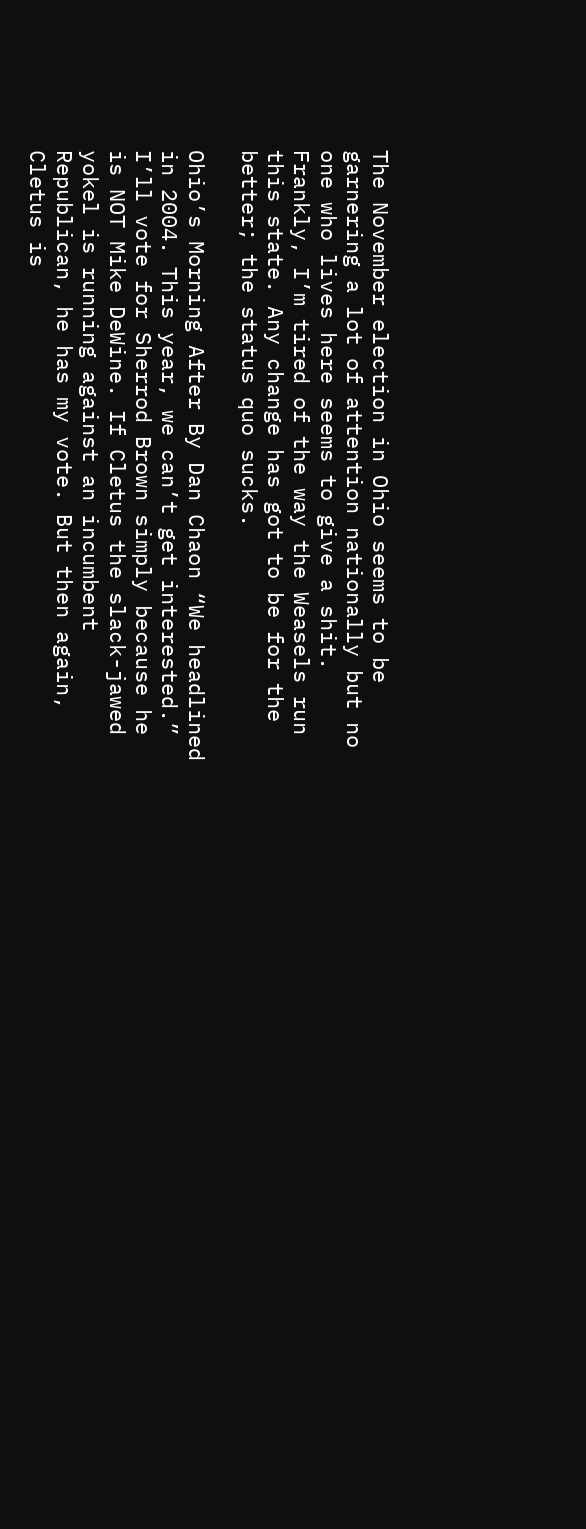The November election in Ohio seems to be garnering a lot of attention nationally but no one who lives here seems to give a shit. Frankly, I’m tired of the way the Weasels run this state. Any change has got to be for the better; the status quo sucks.

Ohio’s Morning After By Dan Chaon “We headlined in 2004. This year, we can’t get interested.” I’ll vote for Sherrod Brown simply because he is NOT Mike DeWine. If Cletus the slack-jawed yokel is running against an incumbent Republican, he has my vote. But then again, Cletus is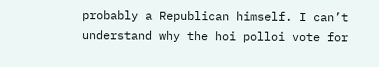probably a Republican himself. I can’t understand why the hoi polloi vote for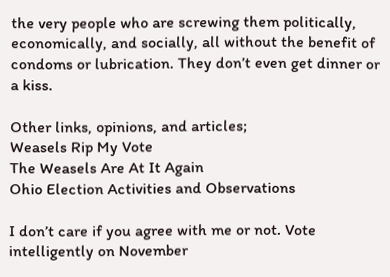the very people who are screwing them politically, economically, and socially, all without the benefit of condoms or lubrication. They don’t even get dinner or a kiss.

Other links, opinions, and articles;
Weasels Rip My Vote
The Weasels Are At It Again
Ohio Election Activities and Observations

I don’t care if you agree with me or not. Vote intelligently on November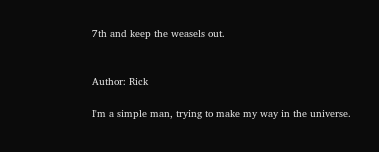7th and keep the weasels out.


Author: Rick

I'm a simple man, trying to make my way in the universe.